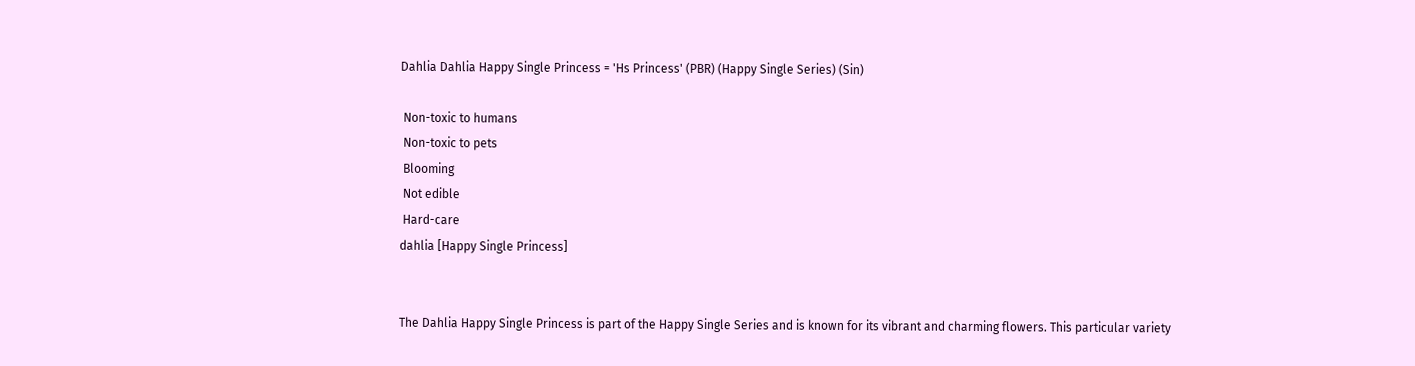Dahlia Dahlia Happy Single Princess = 'Hs Princess' (PBR) (Happy Single Series) (Sin)

 Non-toxic to humans
 Non-toxic to pets
 Blooming
 Not edible
 Hard-care
dahlia [Happy Single Princess]


The Dahlia Happy Single Princess is part of the Happy Single Series and is known for its vibrant and charming flowers. This particular variety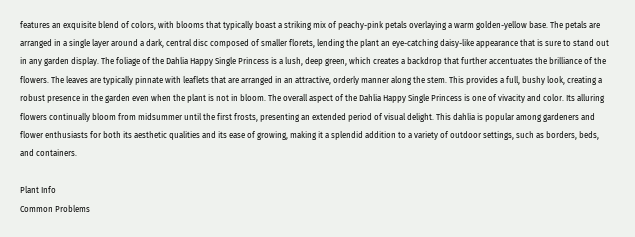features an exquisite blend of colors, with blooms that typically boast a striking mix of peachy-pink petals overlaying a warm golden-yellow base. The petals are arranged in a single layer around a dark, central disc composed of smaller florets, lending the plant an eye-catching daisy-like appearance that is sure to stand out in any garden display. The foliage of the Dahlia Happy Single Princess is a lush, deep green, which creates a backdrop that further accentuates the brilliance of the flowers. The leaves are typically pinnate with leaflets that are arranged in an attractive, orderly manner along the stem. This provides a full, bushy look, creating a robust presence in the garden even when the plant is not in bloom. The overall aspect of the Dahlia Happy Single Princess is one of vivacity and color. Its alluring flowers continually bloom from midsummer until the first frosts, presenting an extended period of visual delight. This dahlia is popular among gardeners and flower enthusiasts for both its aesthetic qualities and its ease of growing, making it a splendid addition to a variety of outdoor settings, such as borders, beds, and containers.

Plant Info
Common Problems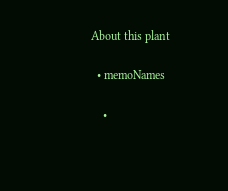About this plant

  • memoNames

    •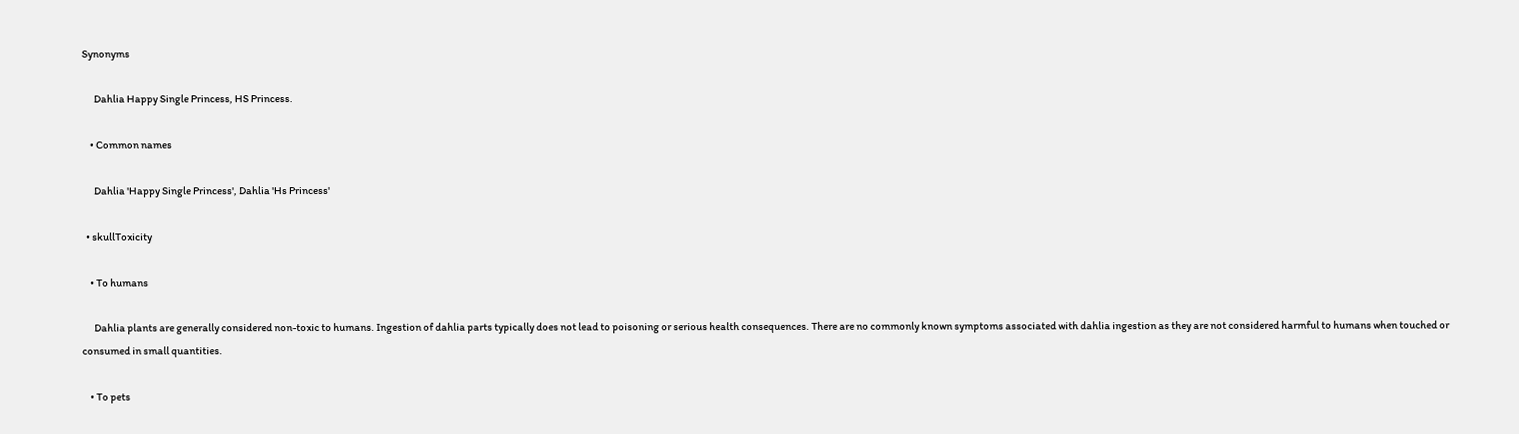Synonyms

      Dahlia Happy Single Princess, HS Princess.

    • Common names

      Dahlia 'Happy Single Princess', Dahlia 'Hs Princess'

  • skullToxicity

    • To humans

      Dahlia plants are generally considered non-toxic to humans. Ingestion of dahlia parts typically does not lead to poisoning or serious health consequences. There are no commonly known symptoms associated with dahlia ingestion as they are not considered harmful to humans when touched or consumed in small quantities.

    • To pets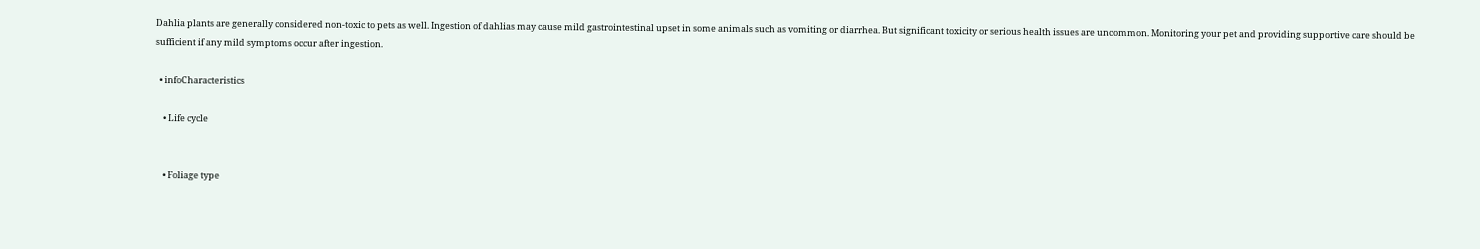Dahlia plants are generally considered non-toxic to pets as well. Ingestion of dahlias may cause mild gastrointestinal upset in some animals such as vomiting or diarrhea. But significant toxicity or serious health issues are uncommon. Monitoring your pet and providing supportive care should be sufficient if any mild symptoms occur after ingestion.

  • infoCharacteristics

    • Life cycle


    • Foliage type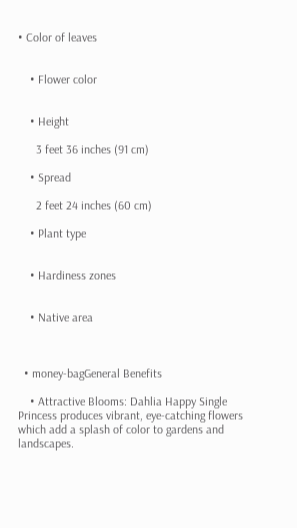• Color of leaves


    • Flower color


    • Height

      3 feet 36 inches (91 cm)

    • Spread

      2 feet 24 inches (60 cm)

    • Plant type


    • Hardiness zones


    • Native area



  • money-bagGeneral Benefits

    • Attractive Blooms: Dahlia Happy Single Princess produces vibrant, eye-catching flowers which add a splash of color to gardens and landscapes.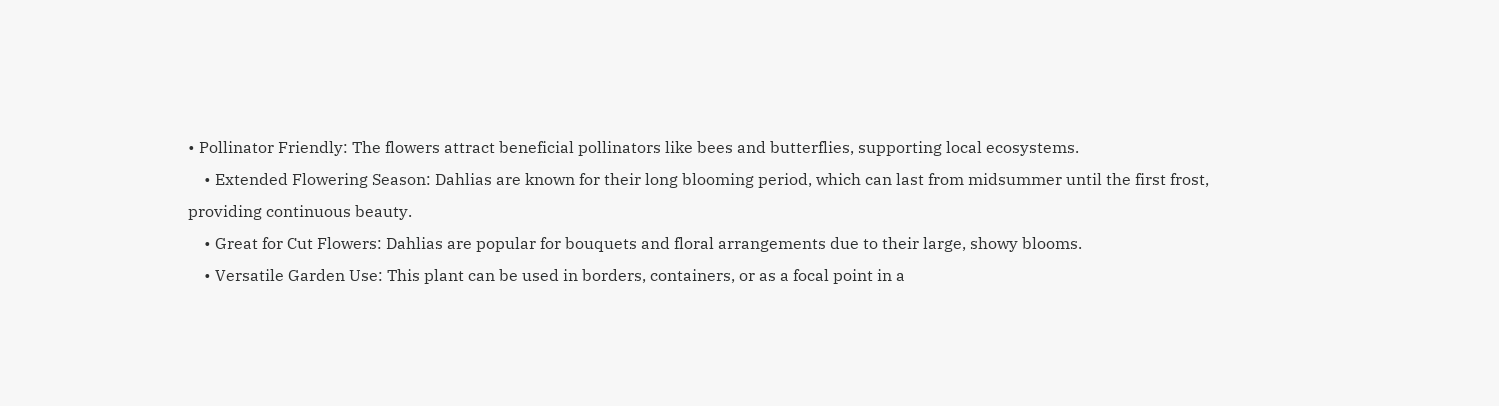• Pollinator Friendly: The flowers attract beneficial pollinators like bees and butterflies, supporting local ecosystems.
    • Extended Flowering Season: Dahlias are known for their long blooming period, which can last from midsummer until the first frost, providing continuous beauty.
    • Great for Cut Flowers: Dahlias are popular for bouquets and floral arrangements due to their large, showy blooms.
    • Versatile Garden Use: This plant can be used in borders, containers, or as a focal point in a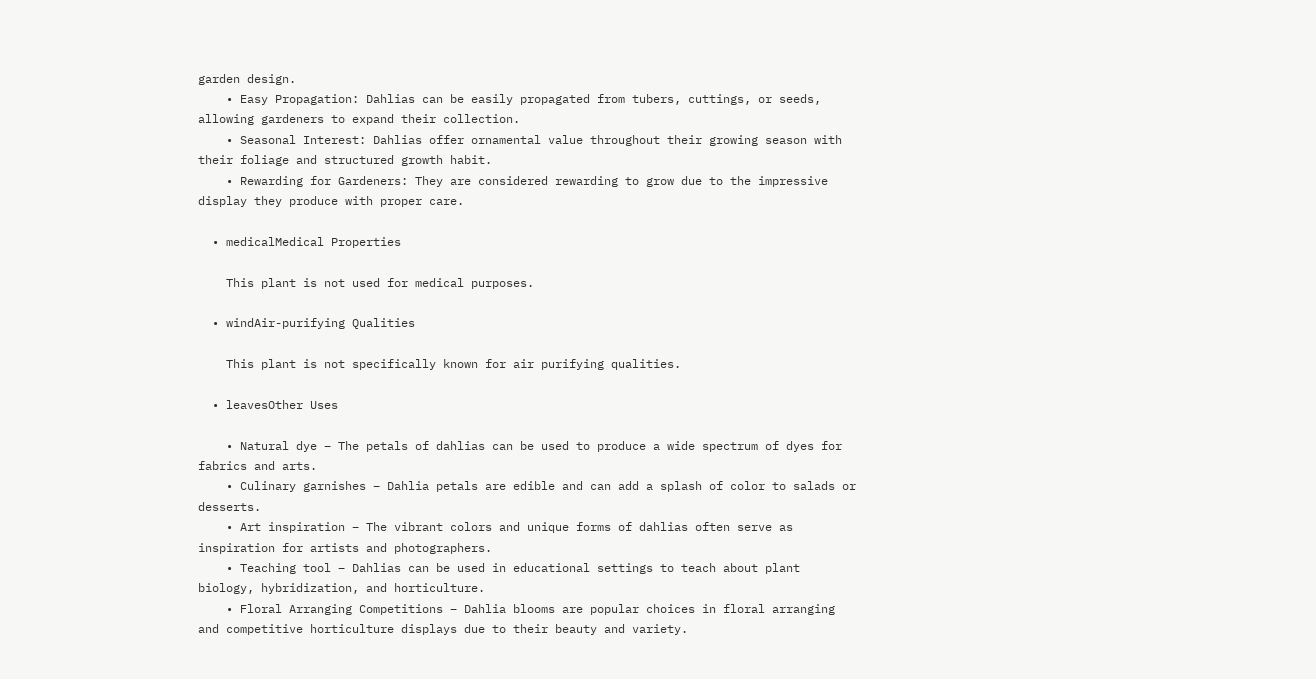garden design.
    • Easy Propagation: Dahlias can be easily propagated from tubers, cuttings, or seeds, allowing gardeners to expand their collection.
    • Seasonal Interest: Dahlias offer ornamental value throughout their growing season with their foliage and structured growth habit.
    • Rewarding for Gardeners: They are considered rewarding to grow due to the impressive display they produce with proper care.

  • medicalMedical Properties

    This plant is not used for medical purposes.

  • windAir-purifying Qualities

    This plant is not specifically known for air purifying qualities.

  • leavesOther Uses

    • Natural dye – The petals of dahlias can be used to produce a wide spectrum of dyes for fabrics and arts.
    • Culinary garnishes – Dahlia petals are edible and can add a splash of color to salads or desserts.
    • Art inspiration – The vibrant colors and unique forms of dahlias often serve as inspiration for artists and photographers.
    • Teaching tool – Dahlias can be used in educational settings to teach about plant biology, hybridization, and horticulture.
    • Floral Arranging Competitions – Dahlia blooms are popular choices in floral arranging and competitive horticulture displays due to their beauty and variety.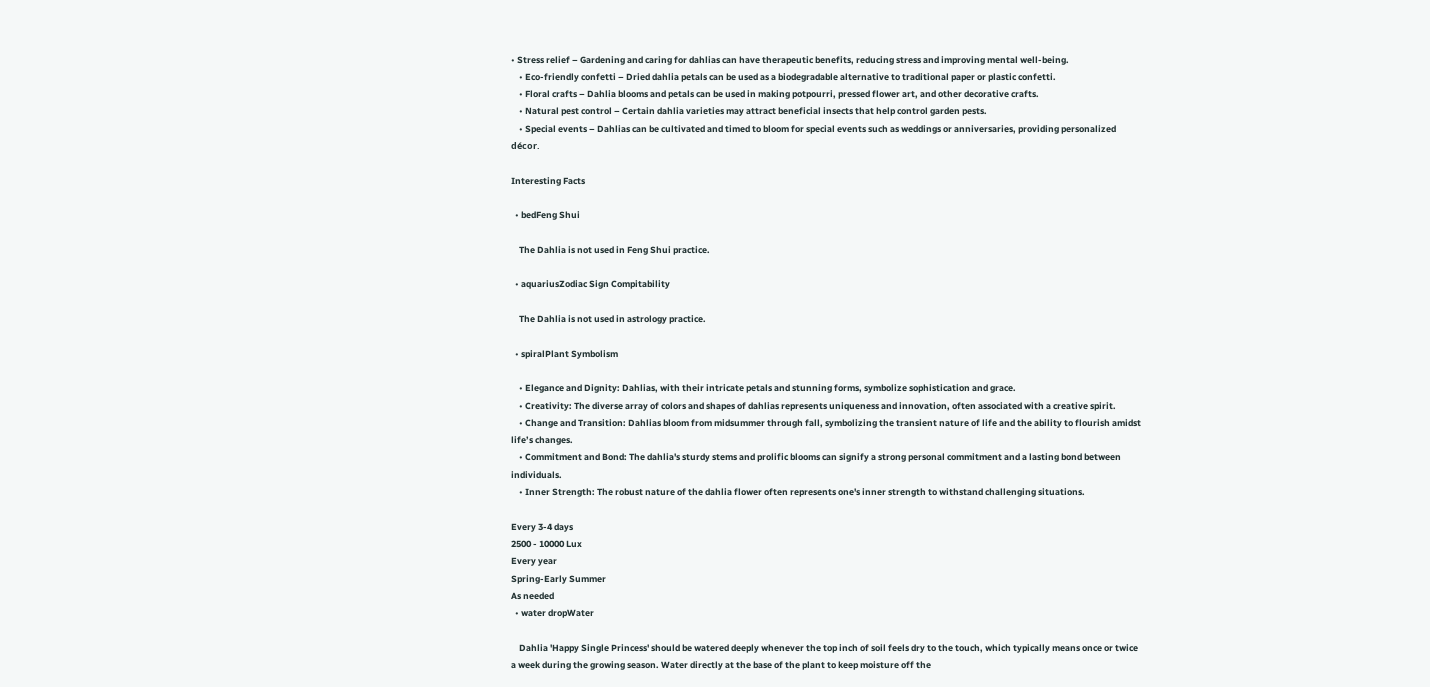• Stress relief – Gardening and caring for dahlias can have therapeutic benefits, reducing stress and improving mental well-being.
    • Eco-friendly confetti – Dried dahlia petals can be used as a biodegradable alternative to traditional paper or plastic confetti.
    • Floral crafts – Dahlia blooms and petals can be used in making potpourri, pressed flower art, and other decorative crafts.
    • Natural pest control – Certain dahlia varieties may attract beneficial insects that help control garden pests.
    • Special events – Dahlias can be cultivated and timed to bloom for special events such as weddings or anniversaries, providing personalized décor.

Interesting Facts

  • bedFeng Shui

    The Dahlia is not used in Feng Shui practice.

  • aquariusZodiac Sign Compitability

    The Dahlia is not used in astrology practice.

  • spiralPlant Symbolism

    • Elegance and Dignity: Dahlias, with their intricate petals and stunning forms, symbolize sophistication and grace.
    • Creativity: The diverse array of colors and shapes of dahlias represents uniqueness and innovation, often associated with a creative spirit.
    • Change and Transition: Dahlias bloom from midsummer through fall, symbolizing the transient nature of life and the ability to flourish amidst life’s changes.
    • Commitment and Bond: The dahlia's sturdy stems and prolific blooms can signify a strong personal commitment and a lasting bond between individuals.
    • Inner Strength: The robust nature of the dahlia flower often represents one's inner strength to withstand challenging situations.

Every 3-4 days
2500 - 10000 Lux
Every year
Spring-Early Summer
As needed
  • water dropWater

    Dahlia 'Happy Single Princess' should be watered deeply whenever the top inch of soil feels dry to the touch, which typically means once or twice a week during the growing season. Water directly at the base of the plant to keep moisture off the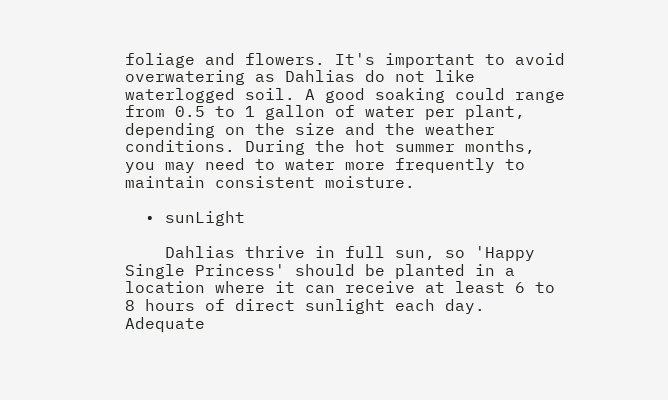foliage and flowers. It's important to avoid overwatering as Dahlias do not like waterlogged soil. A good soaking could range from 0.5 to 1 gallon of water per plant, depending on the size and the weather conditions. During the hot summer months, you may need to water more frequently to maintain consistent moisture.

  • sunLight

    Dahlias thrive in full sun, so 'Happy Single Princess' should be planted in a location where it can receive at least 6 to 8 hours of direct sunlight each day. Adequate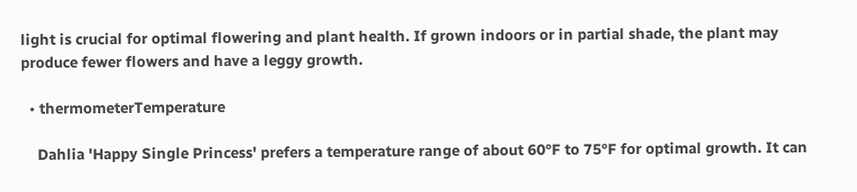light is crucial for optimal flowering and plant health. If grown indoors or in partial shade, the plant may produce fewer flowers and have a leggy growth.

  • thermometerTemperature

    Dahlia 'Happy Single Princess' prefers a temperature range of about 60°F to 75°F for optimal growth. It can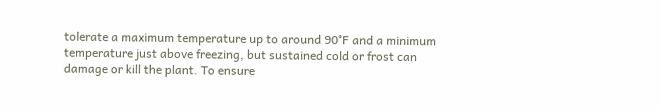tolerate a maximum temperature up to around 90°F and a minimum temperature just above freezing, but sustained cold or frost can damage or kill the plant. To ensure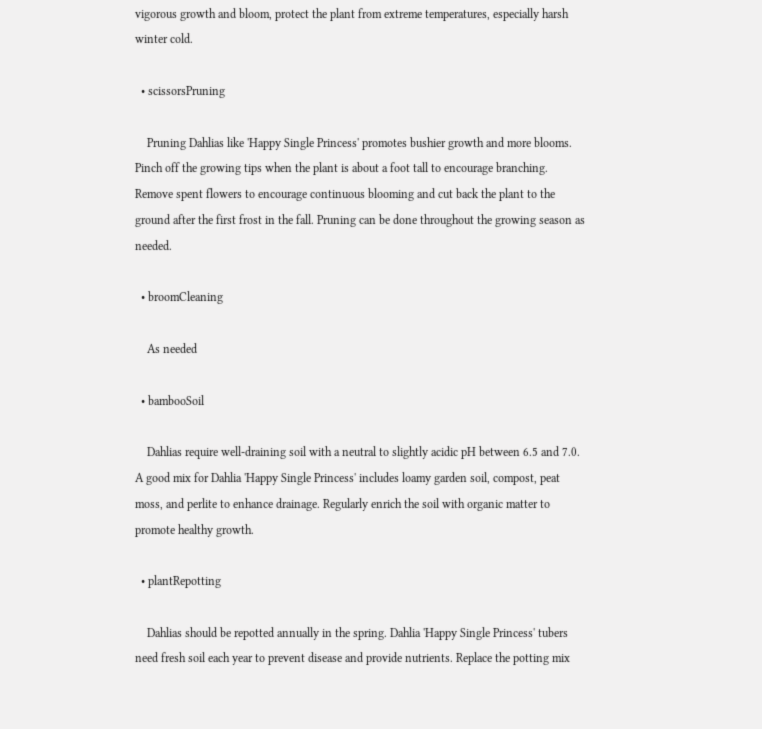vigorous growth and bloom, protect the plant from extreme temperatures, especially harsh winter cold.

  • scissorsPruning

    Pruning Dahlias like 'Happy Single Princess' promotes bushier growth and more blooms. Pinch off the growing tips when the plant is about a foot tall to encourage branching. Remove spent flowers to encourage continuous blooming and cut back the plant to the ground after the first frost in the fall. Pruning can be done throughout the growing season as needed.

  • broomCleaning

    As needed

  • bambooSoil

    Dahlias require well-draining soil with a neutral to slightly acidic pH between 6.5 and 7.0. A good mix for Dahlia 'Happy Single Princess' includes loamy garden soil, compost, peat moss, and perlite to enhance drainage. Regularly enrich the soil with organic matter to promote healthy growth.

  • plantRepotting

    Dahlias should be repotted annually in the spring. Dahlia 'Happy Single Princess' tubers need fresh soil each year to prevent disease and provide nutrients. Replace the potting mix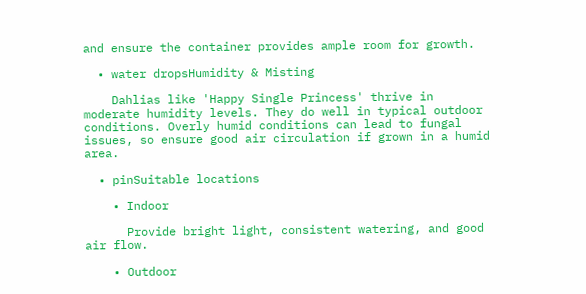and ensure the container provides ample room for growth.

  • water dropsHumidity & Misting

    Dahlias like 'Happy Single Princess' thrive in moderate humidity levels. They do well in typical outdoor conditions. Overly humid conditions can lead to fungal issues, so ensure good air circulation if grown in a humid area.

  • pinSuitable locations

    • Indoor

      Provide bright light, consistent watering, and good air flow.

    • Outdoor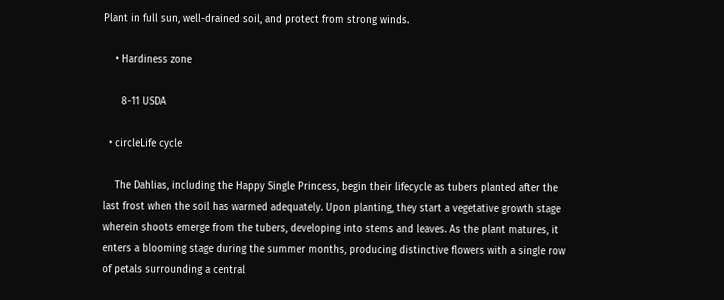Plant in full sun, well-drained soil, and protect from strong winds.

    • Hardiness zone

      8-11 USDA

  • circleLife cycle

    The Dahlias, including the Happy Single Princess, begin their lifecycle as tubers planted after the last frost when the soil has warmed adequately. Upon planting, they start a vegetative growth stage wherein shoots emerge from the tubers, developing into stems and leaves. As the plant matures, it enters a blooming stage during the summer months, producing distinctive flowers with a single row of petals surrounding a central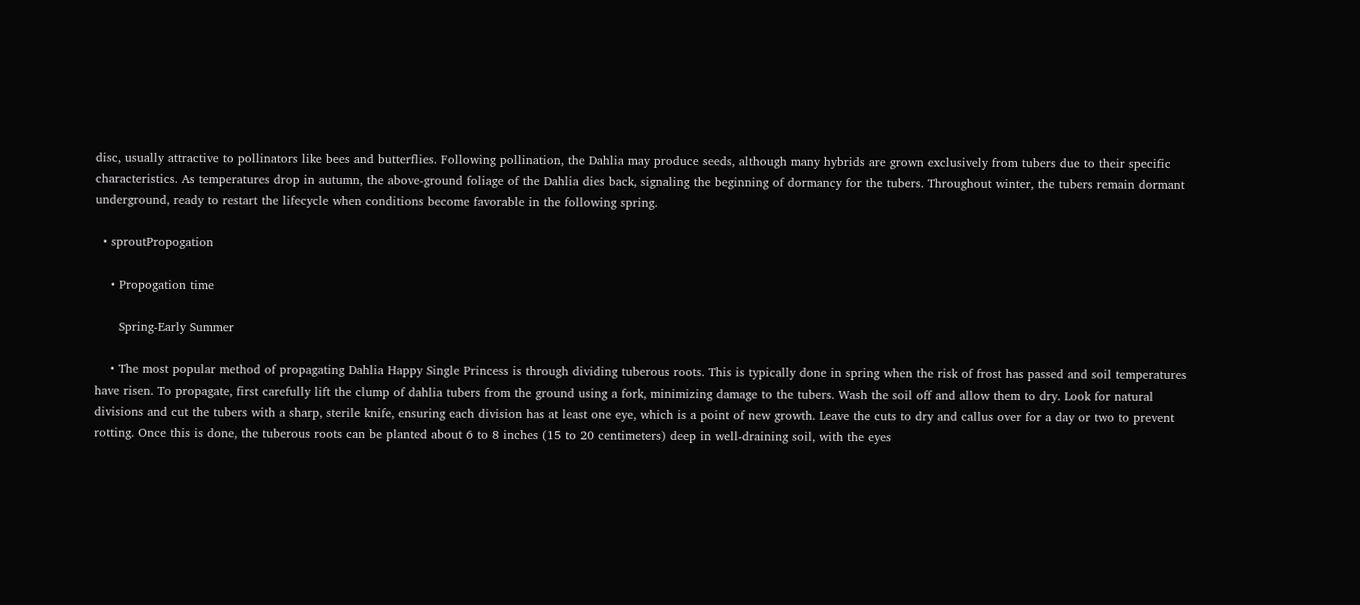disc, usually attractive to pollinators like bees and butterflies. Following pollination, the Dahlia may produce seeds, although many hybrids are grown exclusively from tubers due to their specific characteristics. As temperatures drop in autumn, the above-ground foliage of the Dahlia dies back, signaling the beginning of dormancy for the tubers. Throughout winter, the tubers remain dormant underground, ready to restart the lifecycle when conditions become favorable in the following spring.

  • sproutPropogation

    • Propogation time

      Spring-Early Summer

    • The most popular method of propagating Dahlia Happy Single Princess is through dividing tuberous roots. This is typically done in spring when the risk of frost has passed and soil temperatures have risen. To propagate, first carefully lift the clump of dahlia tubers from the ground using a fork, minimizing damage to the tubers. Wash the soil off and allow them to dry. Look for natural divisions and cut the tubers with a sharp, sterile knife, ensuring each division has at least one eye, which is a point of new growth. Leave the cuts to dry and callus over for a day or two to prevent rotting. Once this is done, the tuberous roots can be planted about 6 to 8 inches (15 to 20 centimeters) deep in well-draining soil, with the eyes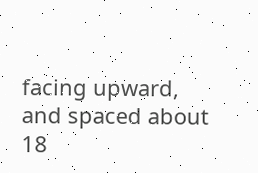facing upward, and spaced about 18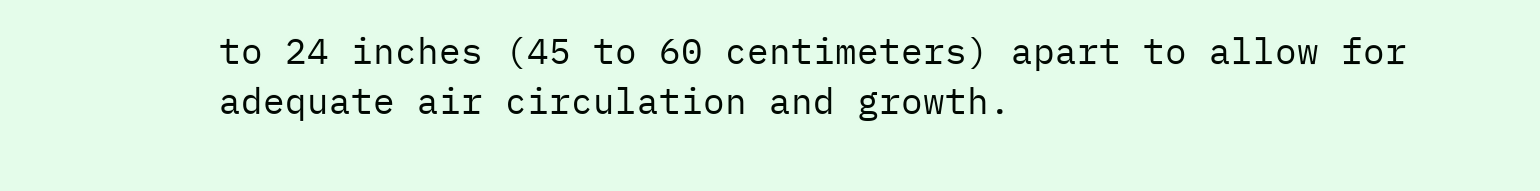to 24 inches (45 to 60 centimeters) apart to allow for adequate air circulation and growth.